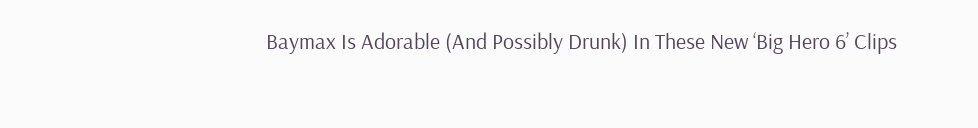Baymax Is Adorable (And Possibly Drunk) In These New ‘Big Hero 6’ Clips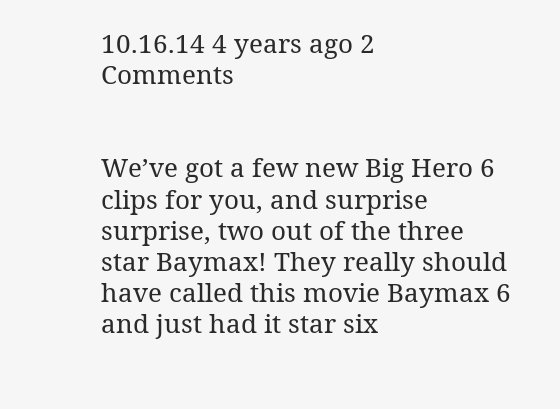10.16.14 4 years ago 2 Comments


We’ve got a few new Big Hero 6 clips for you, and surprise surprise, two out of the three star Baymax! They really should have called this movie Baymax 6 and just had it star six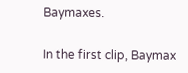Baymaxes.

In the first clip, Baymax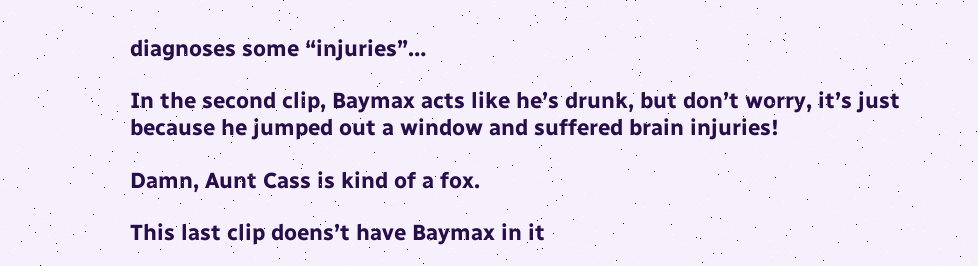diagnoses some “injuries”…

In the second clip, Baymax acts like he’s drunk, but don’t worry, it’s just because he jumped out a window and suffered brain injuries!

Damn, Aunt Cass is kind of a fox.

This last clip doens’t have Baymax in it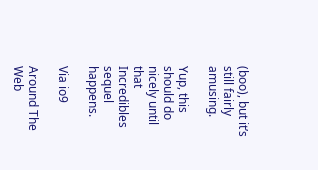(boo), but it’s still fairly amusing.

Yup, this should do nicely until that Incredibles sequel happens.

Via io9

Around The Web